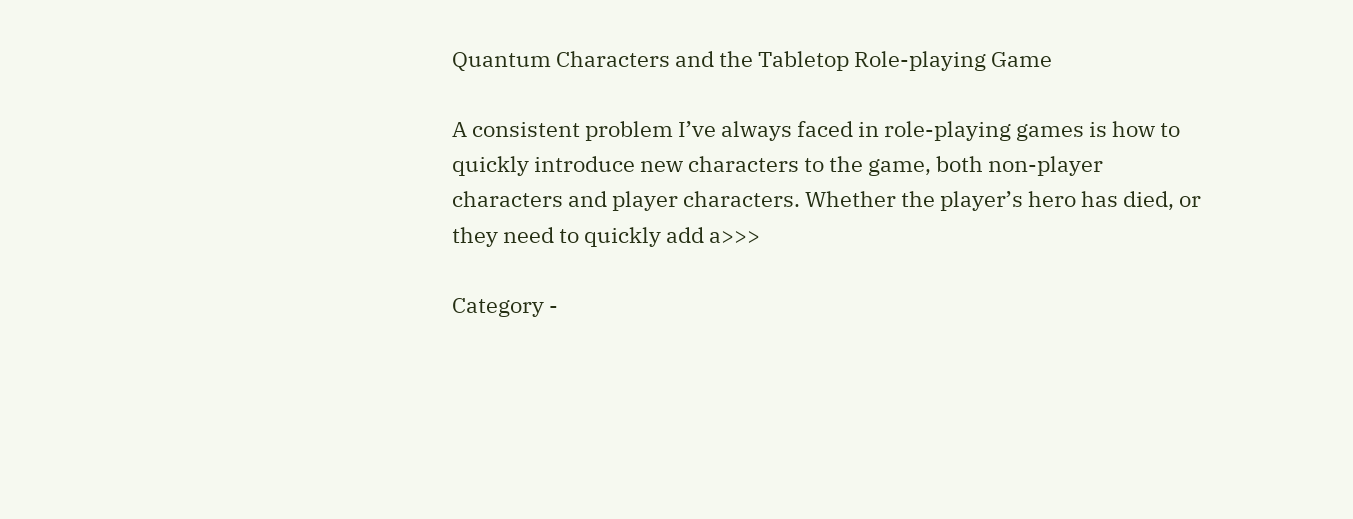Quantum Characters and the Tabletop Role-playing Game

A consistent problem I’ve always faced in role-playing games is how to quickly introduce new characters to the game, both non-player characters and player characters. Whether the player’s hero has died, or they need to quickly add a>>>

Category -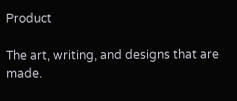Product

The art, writing, and designs that are made.